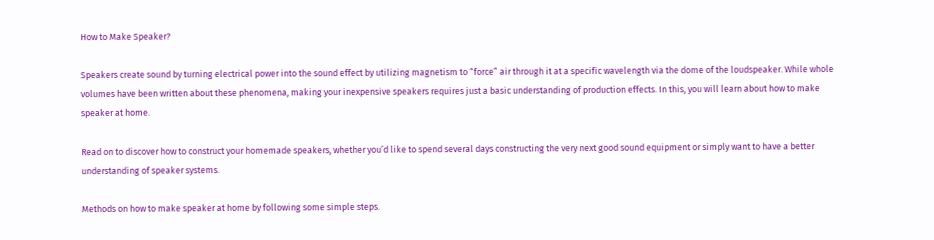How to Make Speaker?

Speakers create sound by turning electrical power into the sound effect by utilizing magnetism to “force” air through it at a specific wavelength via the dome of the loudspeaker. While whole volumes have been written about these phenomena, making your inexpensive speakers requires just a basic understanding of production effects. In this, you will learn about how to make speaker at home.

Read on to discover how to construct your homemade speakers, whether you’d like to spend several days constructing the very next good sound equipment or simply want to have a better understanding of speaker systems.

Methods on how to make speaker at home by following some simple steps.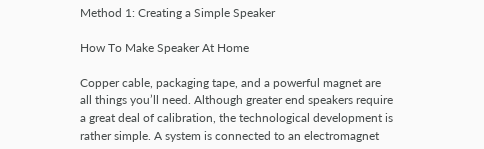Method 1: Creating a Simple Speaker

How To Make Speaker At Home

Copper cable, packaging tape, and a powerful magnet are all things you’ll need. Although greater end speakers require a great deal of calibration, the technological development is rather simple. A system is connected to an electromagnet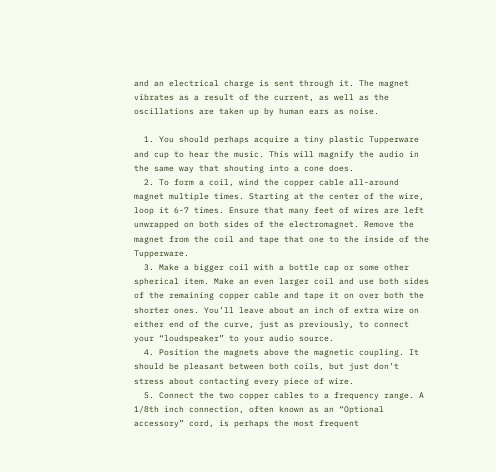and an electrical charge is sent through it. The magnet vibrates as a result of the current, as well as the oscillations are taken up by human ears as noise.

  1. You should perhaps acquire a tiny plastic Tupperware and cup to hear the music. This will magnify the audio in the same way that shouting into a cone does.
  2. To form a coil, wind the copper cable all-around magnet multiple times. Starting at the center of the wire, loop it 6-7 times. Ensure that many feet of wires are left unwrapped on both sides of the electromagnet. Remove the magnet from the coil and tape that one to the inside of the Tupperware.
  3. Make a bigger coil with a bottle cap or some other spherical item. Make an even larger coil and use both sides of the remaining copper cable and tape it on over both the shorter ones. You’ll leave about an inch of extra wire on either end of the curve, just as previously, to connect your “loudspeaker” to your audio source.
  4. Position the magnets above the magnetic coupling. It should be pleasant between both coils, but just don’t stress about contacting every piece of wire.
  5. Connect the two copper cables to a frequency range. A 1/8th inch connection, often known as an “Optional accessory” cord, is perhaps the most frequent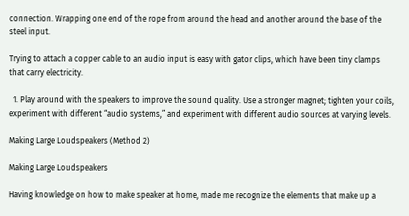connection. Wrapping one end of the rope from around the head and another around the base of the steel input.

Trying to attach a copper cable to an audio input is easy with gator clips, which have been tiny clamps that carry electricity.

  1. Play around with the speakers to improve the sound quality. Use a stronger magnet; tighten your coils, experiment with different “audio systems,” and experiment with different audio sources at varying levels.

Making Large Loudspeakers (Method 2)

Making Large Loudspeakers

Having knowledge on how to make speaker at home, made me recognize the elements that make up a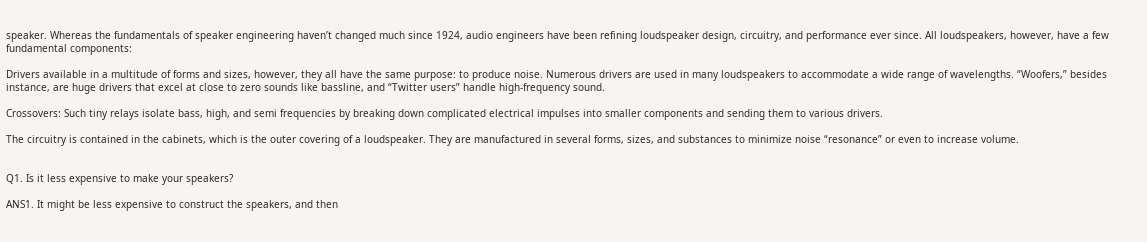speaker. Whereas the fundamentals of speaker engineering haven’t changed much since 1924, audio engineers have been refining loudspeaker design, circuitry, and performance ever since. All loudspeakers, however, have a few fundamental components:

Drivers available in a multitude of forms and sizes, however, they all have the same purpose: to produce noise. Numerous drivers are used in many loudspeakers to accommodate a wide range of wavelengths. “Woofers,” besides instance, are huge drivers that excel at close to zero sounds like bassline, and “Twitter users” handle high-frequency sound.

Crossovers: Such tiny relays isolate bass, high, and semi frequencies by breaking down complicated electrical impulses into smaller components and sending them to various drivers.

The circuitry is contained in the cabinets, which is the outer covering of a loudspeaker. They are manufactured in several forms, sizes, and substances to minimize noise “resonance” or even to increase volume.


Q1. Is it less expensive to make your speakers?

ANS1. It might be less expensive to construct the speakers, and then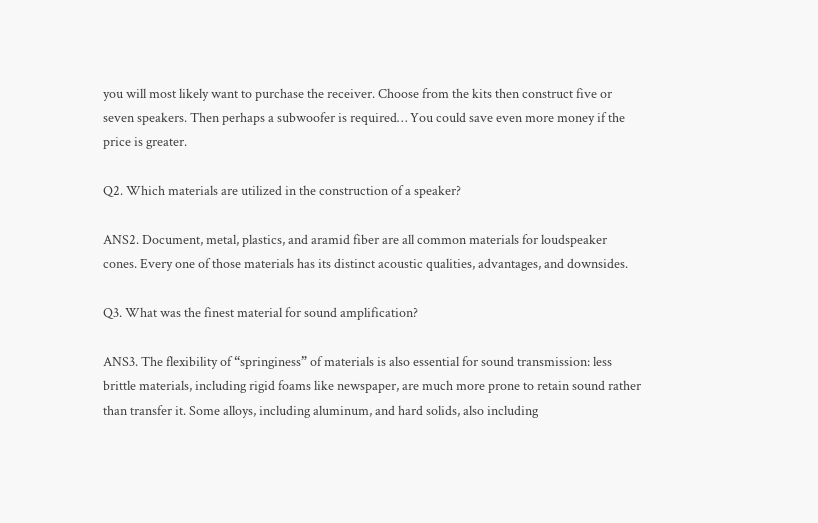you will most likely want to purchase the receiver. Choose from the kits then construct five or seven speakers. Then perhaps a subwoofer is required… You could save even more money if the price is greater.

Q2. Which materials are utilized in the construction of a speaker?

ANS2. Document, metal, plastics, and aramid fiber are all common materials for loudspeaker cones. Every one of those materials has its distinct acoustic qualities, advantages, and downsides.

Q3. What was the finest material for sound amplification?

ANS3. The flexibility of “springiness” of materials is also essential for sound transmission: less brittle materials, including rigid foams like newspaper, are much more prone to retain sound rather than transfer it. Some alloys, including aluminum, and hard solids, also including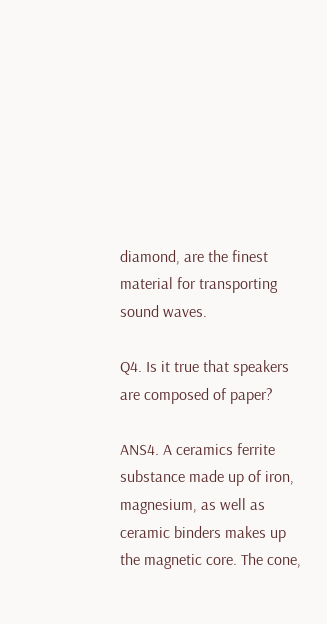diamond, are the finest material for transporting sound waves.

Q4. Is it true that speakers are composed of paper?

ANS4. A ceramics ferrite substance made up of iron, magnesium, as well as ceramic binders makes up the magnetic core. The cone,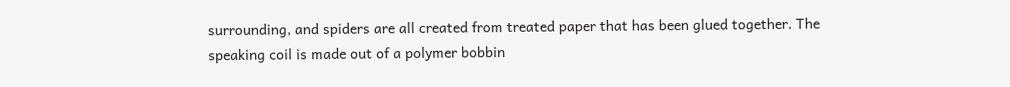surrounding, and spiders are all created from treated paper that has been glued together. The speaking coil is made out of a polymer bobbin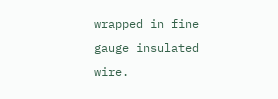wrapped in fine gauge insulated wire.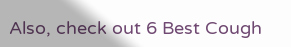Also, check out 6 Best Cough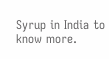Syrup in India to know more.